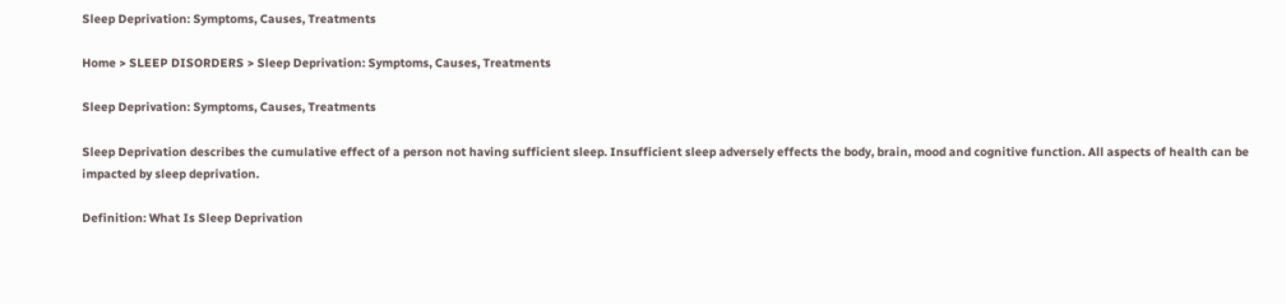Sleep Deprivation: Symptoms, Causes, Treatments

Home > SLEEP DISORDERS > Sleep Deprivation: Symptoms, Causes, Treatments

Sleep Deprivation: Symptoms, Causes, Treatments

Sleep Deprivation describes the cumulative effect of a person not having sufficient sleep. Insufficient sleep adversely effects the body, brain, mood and cognitive function. All aspects of health can be impacted by sleep deprivation.

Definition: What Is Sleep Deprivation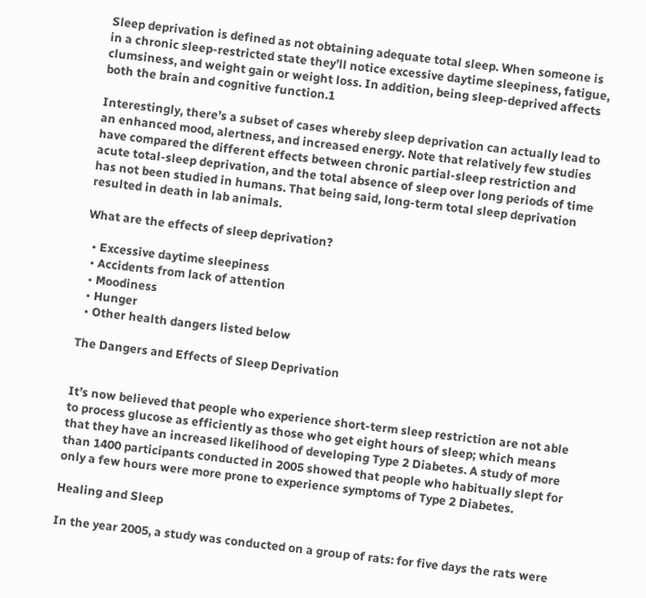Sleep deprivation is defined as not obtaining adequate total sleep. When someone is in a chronic sleep-restricted state they’ll notice excessive daytime sleepiness, fatigue, clumsiness, and weight gain or weight loss. In addition, being sleep-deprived affects both the brain and cognitive function.1

Interestingly, there’s a subset of cases whereby sleep deprivation can actually lead to an enhanced mood, alertness, and increased energy. Note that relatively few studies have compared the different effects between chronic partial-sleep restriction and acute total-sleep deprivation, and the total absence of sleep over long periods of time has not been studied in humans. That being said, long-term total sleep deprivation resulted in death in lab animals.

What are the effects of sleep deprivation?

  • Excessive daytime sleepiness
  • Accidents from lack of attention
  • Moodiness
  • Hunger
  • Other health dangers listed below

The Dangers and Effects of Sleep Deprivation


It’s now believed that people who experience short-term sleep restriction are not able to process glucose as efficiently as those who get eight hours of sleep; which means that they have an increased likelihood of developing Type 2 Diabetes. A study of more than 1400 participants conducted in 2005 showed that people who habitually slept for only a few hours were more prone to experience symptoms of Type 2 Diabetes.

Healing and Sleep

In the year 2005, a study was conducted on a group of rats: for five days the rats were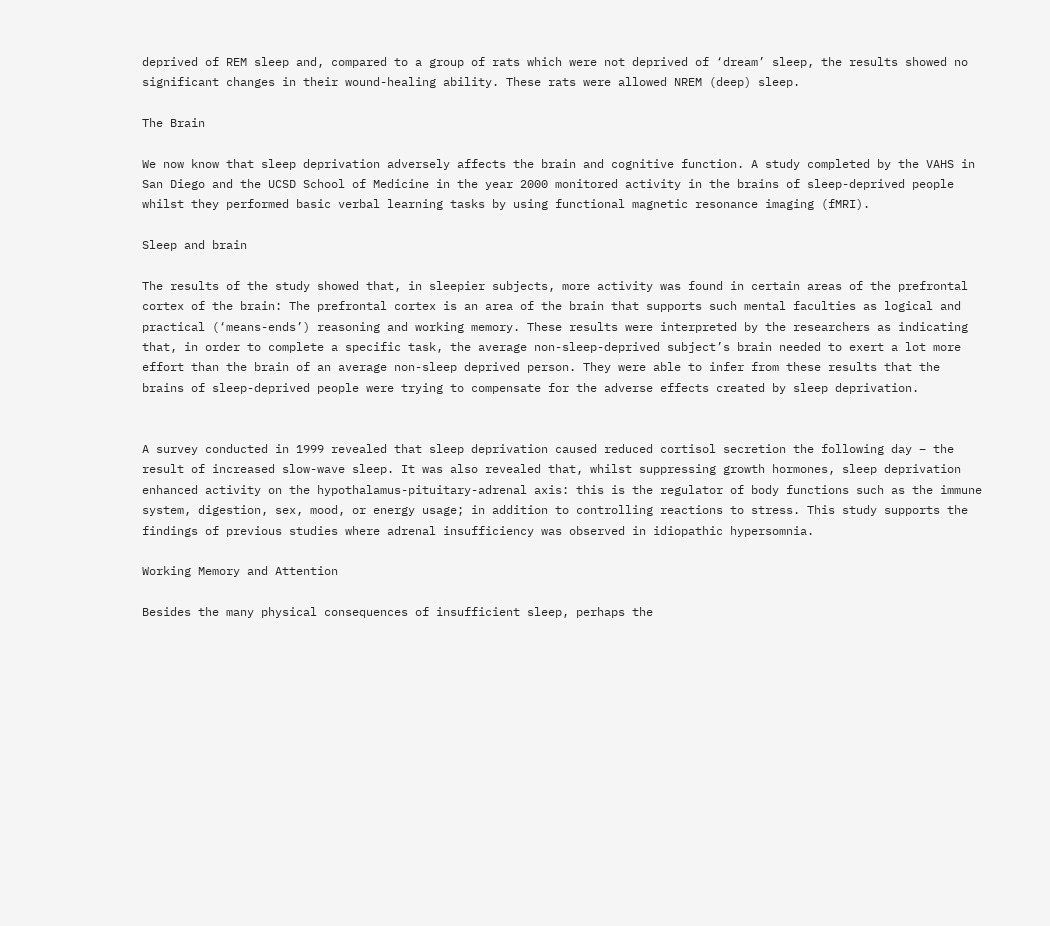deprived of REM sleep and, compared to a group of rats which were not deprived of ‘dream’ sleep, the results showed no significant changes in their wound-healing ability. These rats were allowed NREM (deep) sleep.

The Brain

We now know that sleep deprivation adversely affects the brain and cognitive function. A study completed by the VAHS in San Diego and the UCSD School of Medicine in the year 2000 monitored activity in the brains of sleep-deprived people whilst they performed basic verbal learning tasks by using functional magnetic resonance imaging (fMRI).

Sleep and brain

The results of the study showed that, in sleepier subjects, more activity was found in certain areas of the prefrontal cortex of the brain: The prefrontal cortex is an area of the brain that supports such mental faculties as logical and practical (‘means-ends’) reasoning and working memory. These results were interpreted by the researchers as indicating that, in order to complete a specific task, the average non-sleep-deprived subject’s brain needed to exert a lot more effort than the brain of an average non-sleep deprived person. They were able to infer from these results that the brains of sleep-deprived people were trying to compensate for the adverse effects created by sleep deprivation.


A survey conducted in 1999 revealed that sleep deprivation caused reduced cortisol secretion the following day – the result of increased slow-wave sleep. It was also revealed that, whilst suppressing growth hormones, sleep deprivation enhanced activity on the hypothalamus-pituitary-adrenal axis: this is the regulator of body functions such as the immune system, digestion, sex, mood, or energy usage; in addition to controlling reactions to stress. This study supports the findings of previous studies where adrenal insufficiency was observed in idiopathic hypersomnia.

Working Memory and Attention

Besides the many physical consequences of insufficient sleep, perhaps the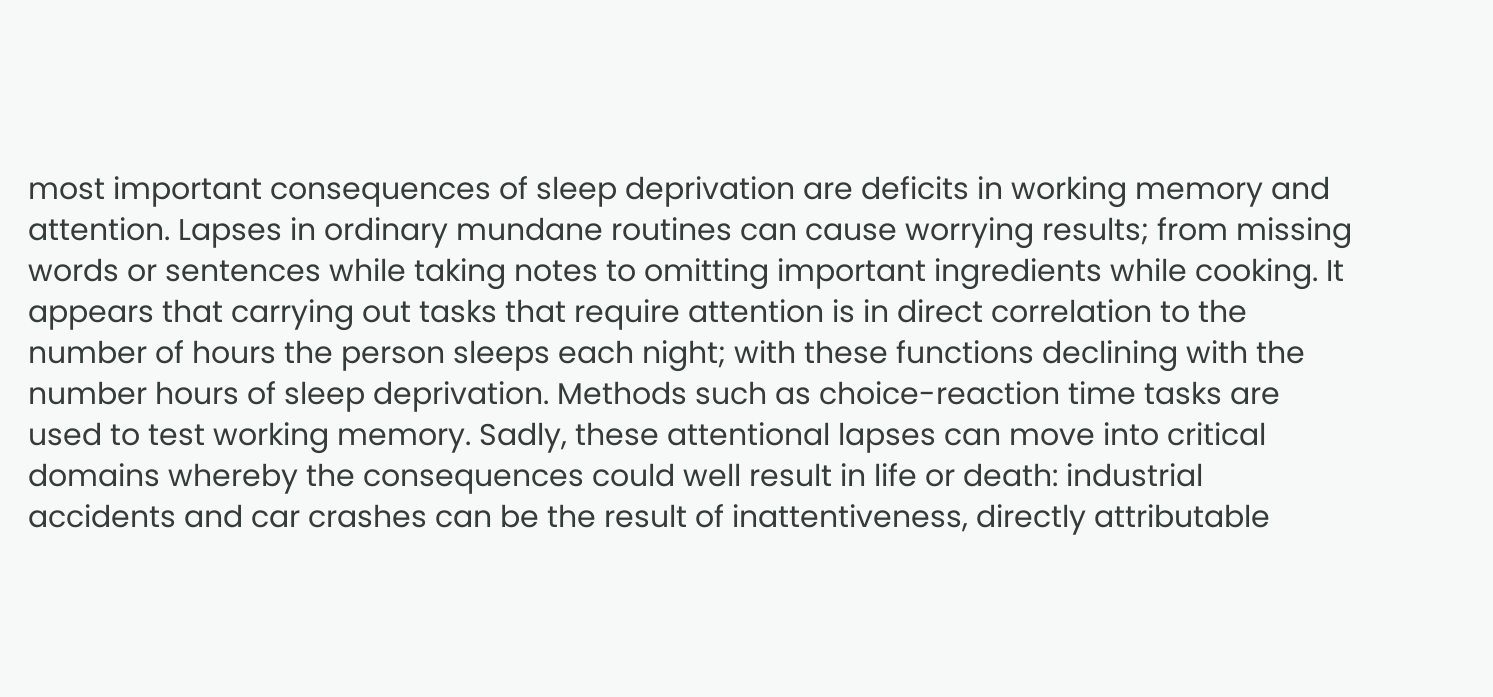most important consequences of sleep deprivation are deficits in working memory and attention. Lapses in ordinary mundane routines can cause worrying results; from missing words or sentences while taking notes to omitting important ingredients while cooking. It appears that carrying out tasks that require attention is in direct correlation to the number of hours the person sleeps each night; with these functions declining with the number hours of sleep deprivation. Methods such as choice-reaction time tasks are used to test working memory. Sadly, these attentional lapses can move into critical domains whereby the consequences could well result in life or death: industrial accidents and car crashes can be the result of inattentiveness, directly attributable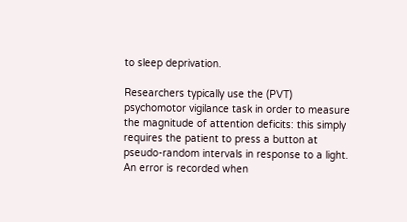to sleep deprivation.

Researchers typically use the (PVT) psychomotor vigilance task in order to measure the magnitude of attention deficits: this simply requires the patient to press a button at pseudo-random intervals in response to a light. An error is recorded when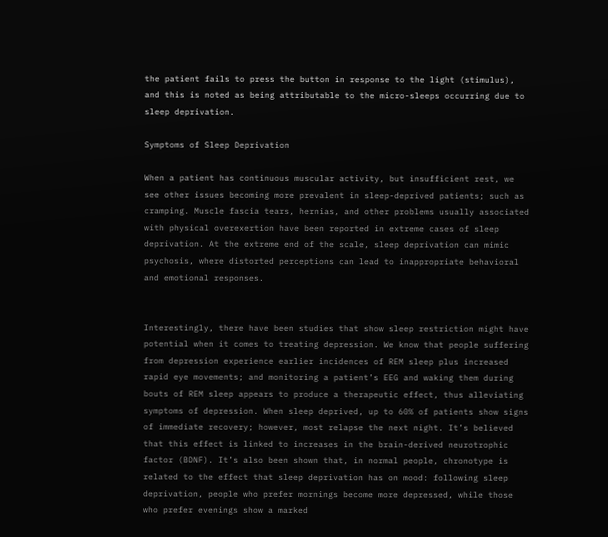the patient fails to press the button in response to the light (stimulus), and this is noted as being attributable to the micro-sleeps occurring due to sleep deprivation.

Symptoms of Sleep Deprivation

When a patient has continuous muscular activity, but insufficient rest, we see other issues becoming more prevalent in sleep-deprived patients; such as cramping. Muscle fascia tears, hernias, and other problems usually associated with physical overexertion have been reported in extreme cases of sleep deprivation. At the extreme end of the scale, sleep deprivation can mimic psychosis, where distorted perceptions can lead to inappropriate behavioral and emotional responses.


Interestingly, there have been studies that show sleep restriction might have potential when it comes to treating depression. We know that people suffering from depression experience earlier incidences of REM sleep plus increased rapid eye movements; and monitoring a patient’s EEG and waking them during bouts of REM sleep appears to produce a therapeutic effect, thus alleviating symptoms of depression. When sleep deprived, up to 60% of patients show signs of immediate recovery; however, most relapse the next night. It’s believed that this effect is linked to increases in the brain-derived neurotrophic factor (BDNF). It’s also been shown that, in normal people, chronotype is related to the effect that sleep deprivation has on mood: following sleep deprivation, people who prefer mornings become more depressed, while those who prefer evenings show a marked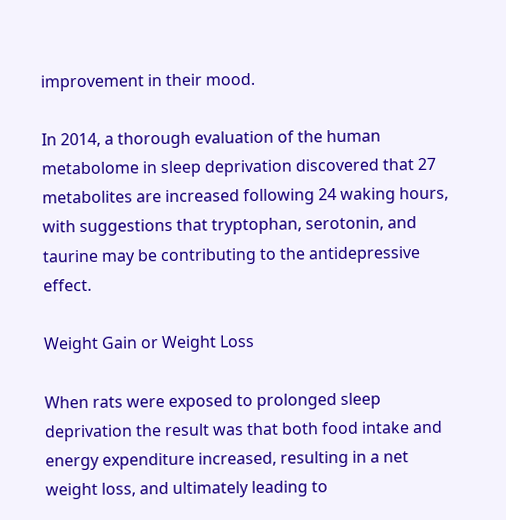improvement in their mood.

In 2014, a thorough evaluation of the human metabolome in sleep deprivation discovered that 27 metabolites are increased following 24 waking hours, with suggestions that tryptophan, serotonin, and taurine may be contributing to the antidepressive effect.

Weight Gain or Weight Loss

When rats were exposed to prolonged sleep deprivation the result was that both food intake and energy expenditure increased, resulting in a net weight loss, and ultimately leading to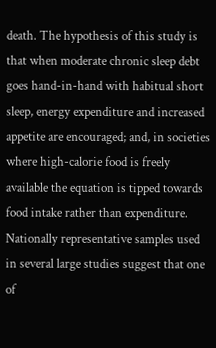death. The hypothesis of this study is that when moderate chronic sleep debt goes hand-in-hand with habitual short sleep, energy expenditure and increased appetite are encouraged; and, in societies where high-calorie food is freely available the equation is tipped towards food intake rather than expenditure. Nationally representative samples used in several large studies suggest that one of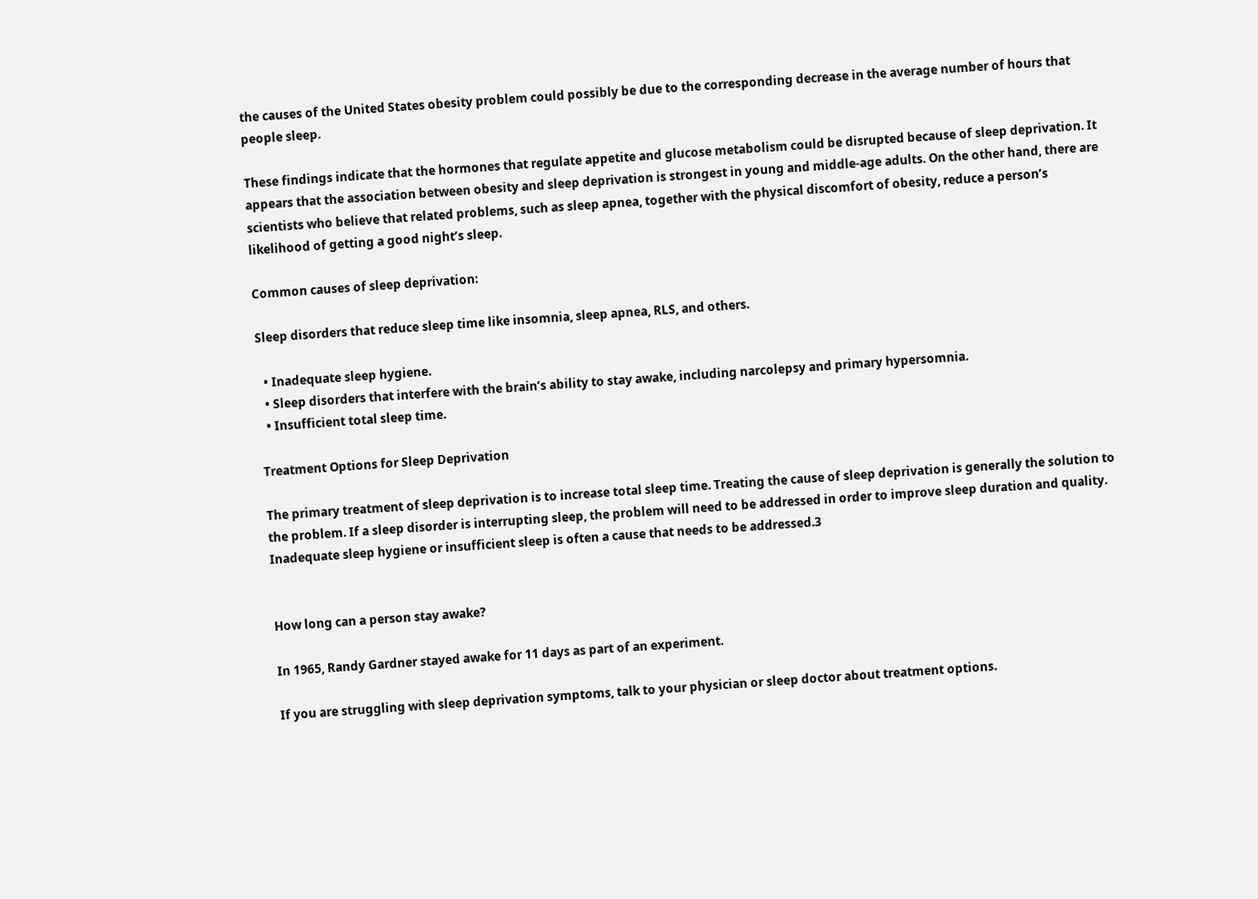the causes of the United States obesity problem could possibly be due to the corresponding decrease in the average number of hours that people sleep.

These findings indicate that the hormones that regulate appetite and glucose metabolism could be disrupted because of sleep deprivation. It appears that the association between obesity and sleep deprivation is strongest in young and middle-age adults. On the other hand, there are scientists who believe that related problems, such as sleep apnea, together with the physical discomfort of obesity, reduce a person’s likelihood of getting a good night’s sleep.

Common causes of sleep deprivation:

Sleep disorders that reduce sleep time like insomnia, sleep apnea, RLS, and others.

  • Inadequate sleep hygiene.
  • Sleep disorders that interfere with the brain’s ability to stay awake, including narcolepsy and primary hypersomnia.
  • Insufficient total sleep time.

Treatment Options for Sleep Deprivation

The primary treatment of sleep deprivation is to increase total sleep time. Treating the cause of sleep deprivation is generally the solution to the problem. If a sleep disorder is interrupting sleep, the problem will need to be addressed in order to improve sleep duration and quality. Inadequate sleep hygiene or insufficient sleep is often a cause that needs to be addressed.3


How long can a person stay awake?

In 1965, Randy Gardner stayed awake for 11 days as part of an experiment.

If you are struggling with sleep deprivation symptoms, talk to your physician or sleep doctor about treatment options.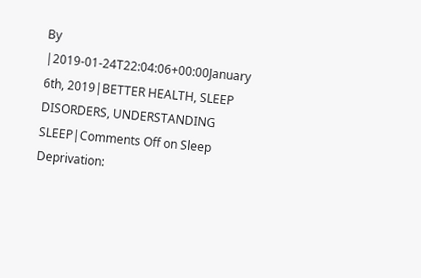By |2019-01-24T22:04:06+00:00January 6th, 2019|BETTER HEALTH, SLEEP DISORDERS, UNDERSTANDING SLEEP|Comments Off on Sleep Deprivation: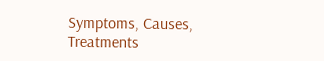Symptoms, Causes, Treatments